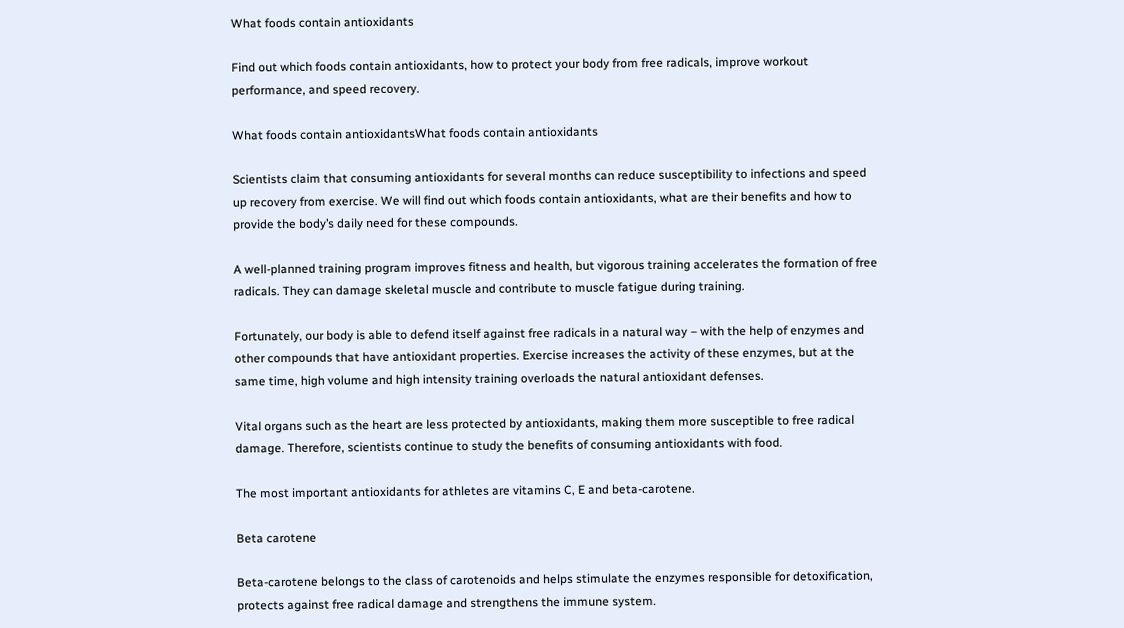What foods contain antioxidants

Find out which foods contain antioxidants, how to protect your body from free radicals, improve workout performance, and speed recovery.

What foods contain antioxidantsWhat foods contain antioxidants

Scientists claim that consuming antioxidants for several months can reduce susceptibility to infections and speed up recovery from exercise. We will find out which foods contain antioxidants, what are their benefits and how to provide the body’s daily need for these compounds.

A well-planned training program improves fitness and health, but vigorous training accelerates the formation of free radicals. They can damage skeletal muscle and contribute to muscle fatigue during training.

Fortunately, our body is able to defend itself against free radicals in a natural way – with the help of enzymes and other compounds that have antioxidant properties. Exercise increases the activity of these enzymes, but at the same time, high volume and high intensity training overloads the natural antioxidant defenses.

Vital organs such as the heart are less protected by antioxidants, making them more susceptible to free radical damage. Therefore, scientists continue to study the benefits of consuming antioxidants with food.

The most important antioxidants for athletes are vitamins C, E and beta-carotene.

Beta carotene

Beta-carotene belongs to the class of carotenoids and helps stimulate the enzymes responsible for detoxification, protects against free radical damage and strengthens the immune system.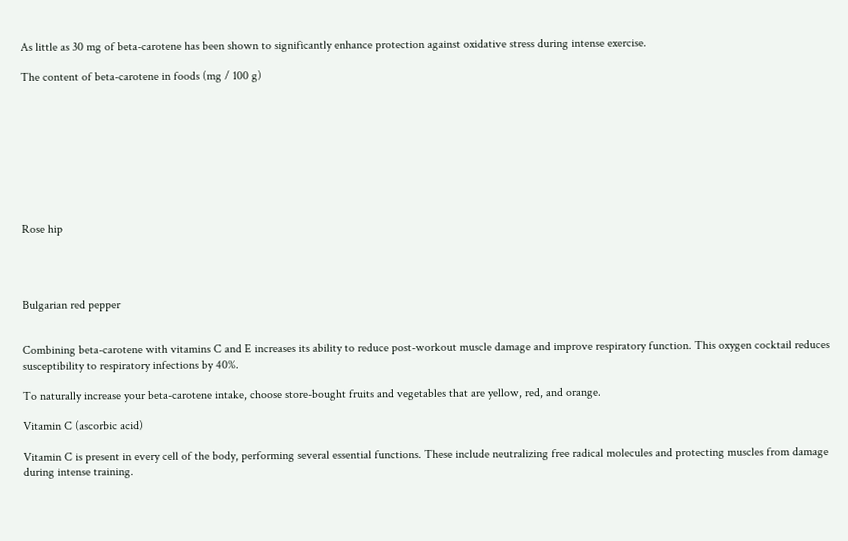As little as 30 mg of beta-carotene has been shown to significantly enhance protection against oxidative stress during intense exercise.

The content of beta-carotene in foods (mg / 100 g)









Rose hip




Bulgarian red pepper


Combining beta-carotene with vitamins C and E increases its ability to reduce post-workout muscle damage and improve respiratory function. This oxygen cocktail reduces susceptibility to respiratory infections by 40%.

To naturally increase your beta-carotene intake, choose store-bought fruits and vegetables that are yellow, red, and orange.

Vitamin C (ascorbic acid)

Vitamin C is present in every cell of the body, performing several essential functions. These include neutralizing free radical molecules and protecting muscles from damage during intense training.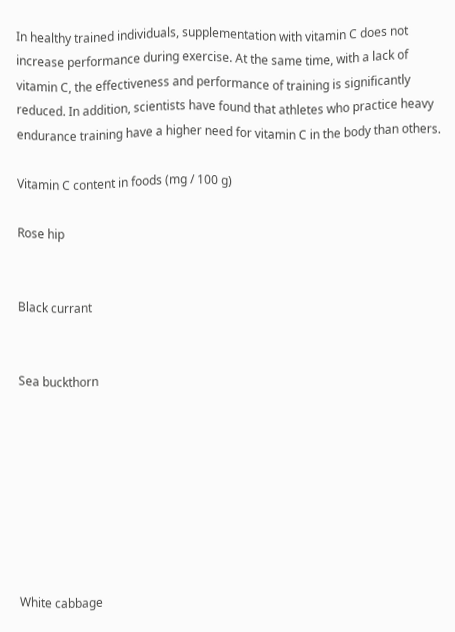In healthy trained individuals, supplementation with vitamin C does not increase performance during exercise. At the same time, with a lack of vitamin C, the effectiveness and performance of training is significantly reduced. In addition, scientists have found that athletes who practice heavy endurance training have a higher need for vitamin C in the body than others.

Vitamin C content in foods (mg / 100 g)

Rose hip


Black currant


Sea buckthorn








White cabbage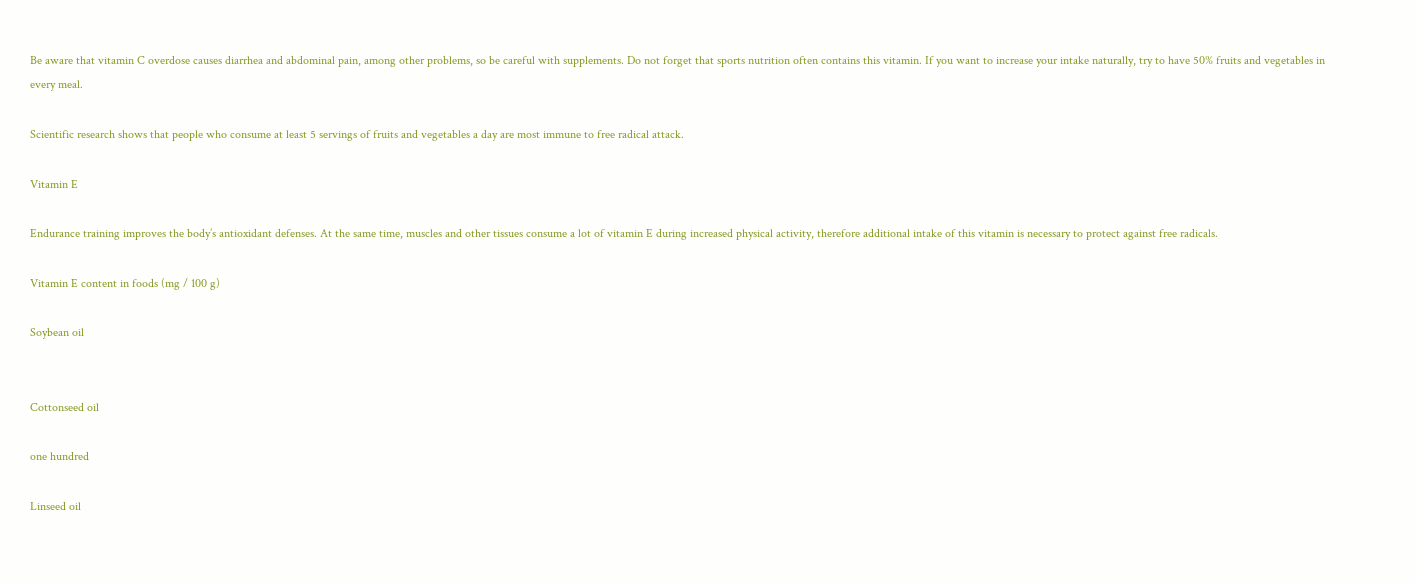Be aware that vitamin C overdose causes diarrhea and abdominal pain, among other problems, so be careful with supplements. Do not forget that sports nutrition often contains this vitamin. If you want to increase your intake naturally, try to have 50% fruits and vegetables in every meal.

Scientific research shows that people who consume at least 5 servings of fruits and vegetables a day are most immune to free radical attack.

Vitamin E

Endurance training improves the body’s antioxidant defenses. At the same time, muscles and other tissues consume a lot of vitamin E during increased physical activity, therefore additional intake of this vitamin is necessary to protect against free radicals.

Vitamin E content in foods (mg / 100 g)

Soybean oil


Cottonseed oil

one hundred

Linseed oil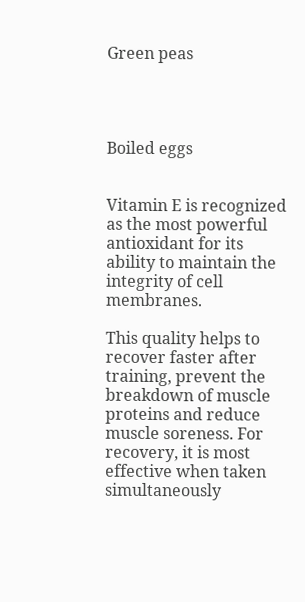Green peas




Boiled eggs


Vitamin E is recognized as the most powerful antioxidant for its ability to maintain the integrity of cell membranes.

This quality helps to recover faster after training, prevent the breakdown of muscle proteins and reduce muscle soreness. For recovery, it is most effective when taken simultaneously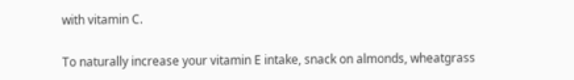with vitamin C.

To naturally increase your vitamin E intake, snack on almonds, wheatgrass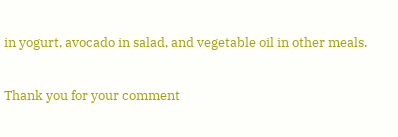in yogurt, avocado in salad, and vegetable oil in other meals.

Thank you for your comment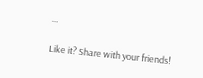…

Like it? Share with your friends!